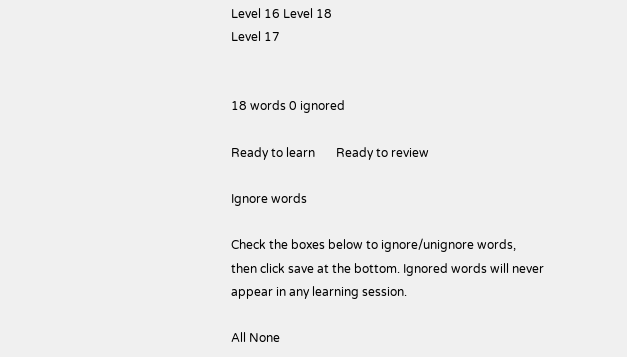Level 16 Level 18
Level 17


18 words 0 ignored

Ready to learn       Ready to review

Ignore words

Check the boxes below to ignore/unignore words, then click save at the bottom. Ignored words will never appear in any learning session.

All None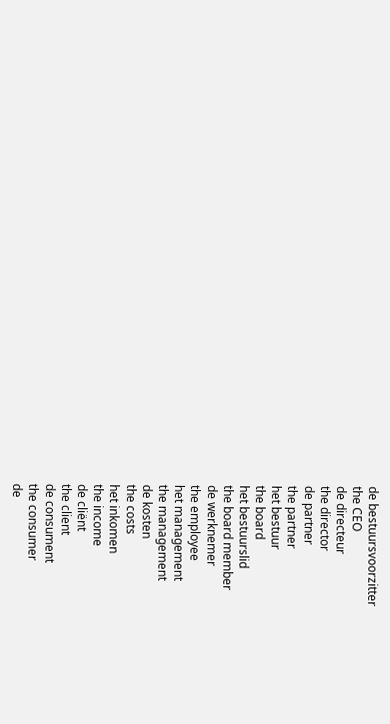de bestuursvoorzitter
the CEO
de directeur
the director
de partner
the partner
het bestuur
the board
het bestuurslid
the board member
de werknemer
the employee
het management
the management
de kosten
the costs
het inkomen
the income
de cliënt
the client
de consument
the consumer
de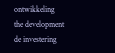ontwikkeling
the development
de investering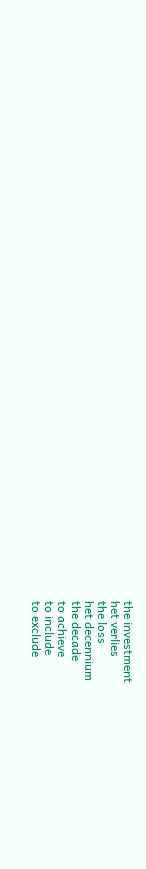the investment
het verlies
the loss
het decennium
the decade
to achieve
to include
to exclude